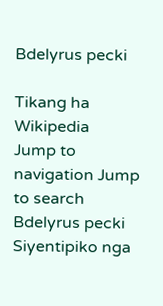Bdelyrus pecki

Tikang ha Wikipedia
Jump to navigation Jump to search
Bdelyrus pecki
Siyentipiko nga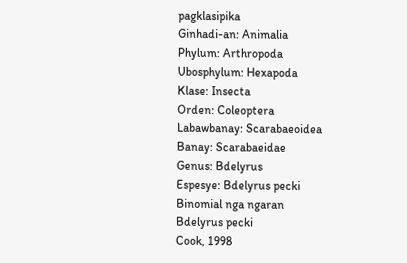pagklasipika
Ginhadi-an: Animalia
Phylum: Arthropoda
Ubosphylum: Hexapoda
Klase: Insecta
Orden: Coleoptera
Labawbanay: Scarabaeoidea
Banay: Scarabaeidae
Genus: Bdelyrus
Espesye: Bdelyrus pecki
Binomial nga ngaran
Bdelyrus pecki
Cook, 1998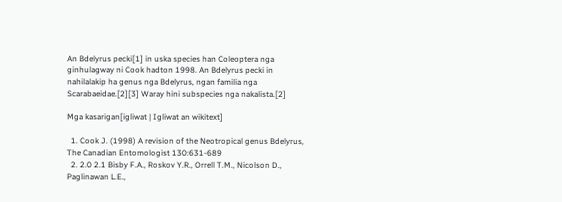An Bdelyrus pecki[1] in uska species han Coleoptera nga ginhulagway ni Cook hadton 1998. An Bdelyrus pecki in nahilalakip ha genus nga Bdelyrus, ngan familia nga Scarabaeidae.[2][3] Waray hini subspecies nga nakalista.[2]

Mga kasarigan[igliwat | Igliwat an wikitext]

  1. Cook J. (1998) A revision of the Neotropical genus Bdelyrus, The Canadian Entomologist 130:631-689
  2. 2.0 2.1 Bisby F.A., Roskov Y.R., Orrell T.M., Nicolson D., Paglinawan L.E.,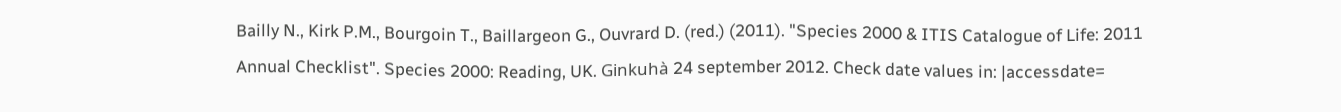Bailly N., Kirk P.M., Bourgoin T., Baillargeon G., Ouvrard D. (red.) (2011). "Species 2000 & ITIS Catalogue of Life: 2011 Annual Checklist". Species 2000: Reading, UK. Ginkuhà 24 september 2012. Check date values in: |accessdate=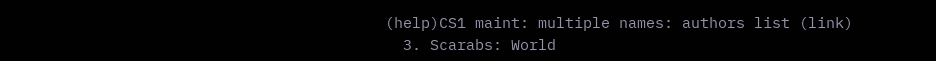(help)CS1 maint: multiple names: authors list (link)
  3. Scarabs: World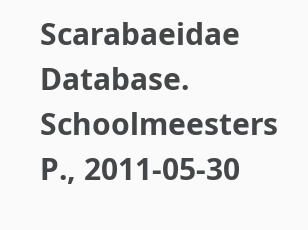Scarabaeidae Database. Schoolmeesters P., 2011-05-30